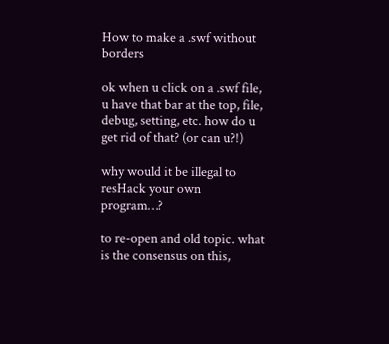How to make a .swf without borders

ok when u click on a .swf file, u have that bar at the top, file, debug, setting, etc. how do u get rid of that? (or can u?!)

why would it be illegal to resHack your own program…?

to re-open and old topic. what is the consensus on this,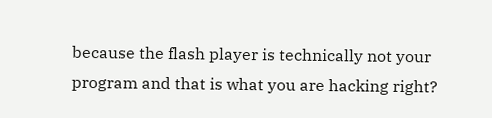because the flash player is technically not your program and that is what you are hacking right?